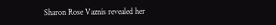Sharon Rose Vaznis revealed her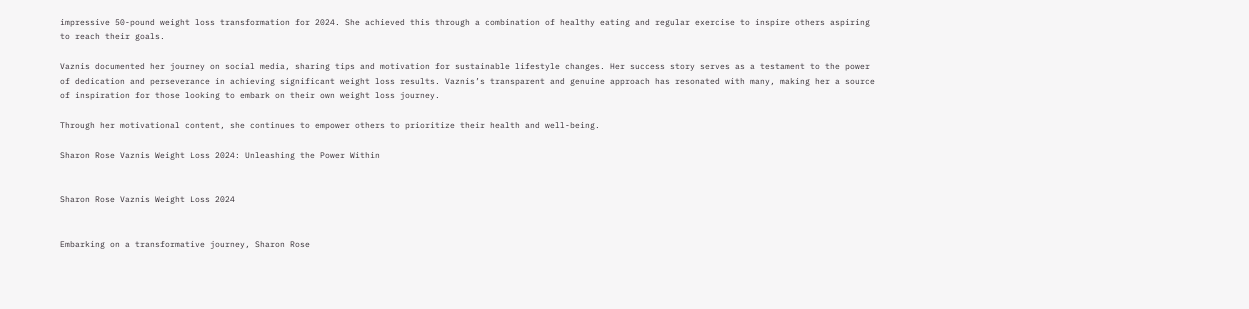impressive 50-pound weight loss transformation for 2024. She achieved this through a combination of healthy eating and regular exercise to inspire others aspiring to reach their goals.

Vaznis documented her journey on social media, sharing tips and motivation for sustainable lifestyle changes. Her success story serves as a testament to the power of dedication and perseverance in achieving significant weight loss results. Vaznis’s transparent and genuine approach has resonated with many, making her a source of inspiration for those looking to embark on their own weight loss journey.

Through her motivational content, she continues to empower others to prioritize their health and well-being.

Sharon Rose Vaznis Weight Loss 2024: Unleashing the Power Within


Sharon Rose Vaznis Weight Loss 2024


Embarking on a transformative journey, Sharon Rose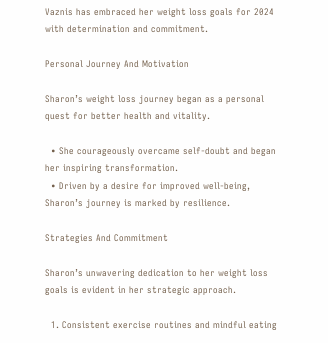Vaznis has embraced her weight loss goals for 2024 with determination and commitment.

Personal Journey And Motivation

Sharon’s weight loss journey began as a personal quest for better health and vitality.

  • She courageously overcame self-doubt and began her inspiring transformation.
  • Driven by a desire for improved well-being, Sharon’s journey is marked by resilience.

Strategies And Commitment

Sharon’s unwavering dedication to her weight loss goals is evident in her strategic approach.

  1. Consistent exercise routines and mindful eating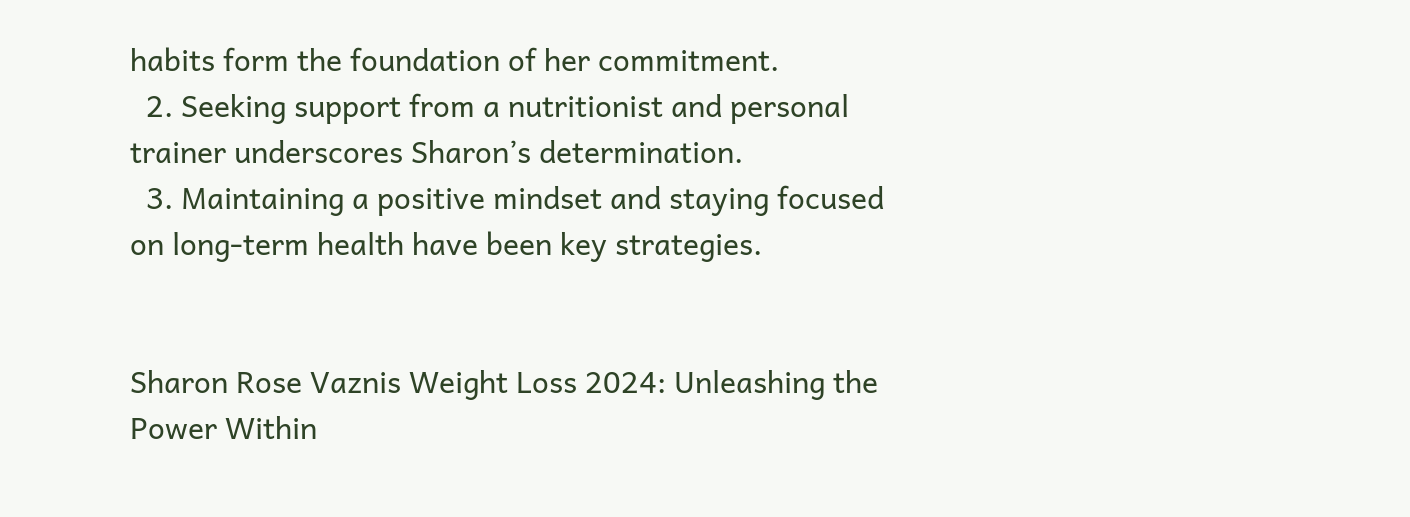habits form the foundation of her commitment.
  2. Seeking support from a nutritionist and personal trainer underscores Sharon’s determination.
  3. Maintaining a positive mindset and staying focused on long-term health have been key strategies.


Sharon Rose Vaznis Weight Loss 2024: Unleashing the Power Within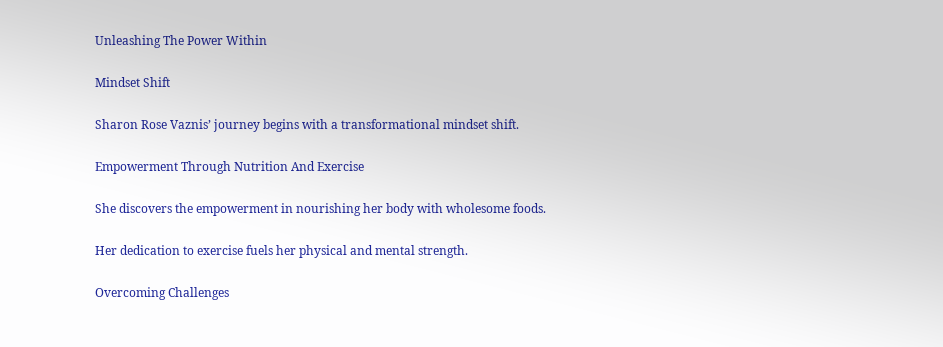Unleashing The Power Within

Mindset Shift

Sharon Rose Vaznis’ journey begins with a transformational mindset shift.

Empowerment Through Nutrition And Exercise

She discovers the empowerment in nourishing her body with wholesome foods.

Her dedication to exercise fuels her physical and mental strength.

Overcoming Challenges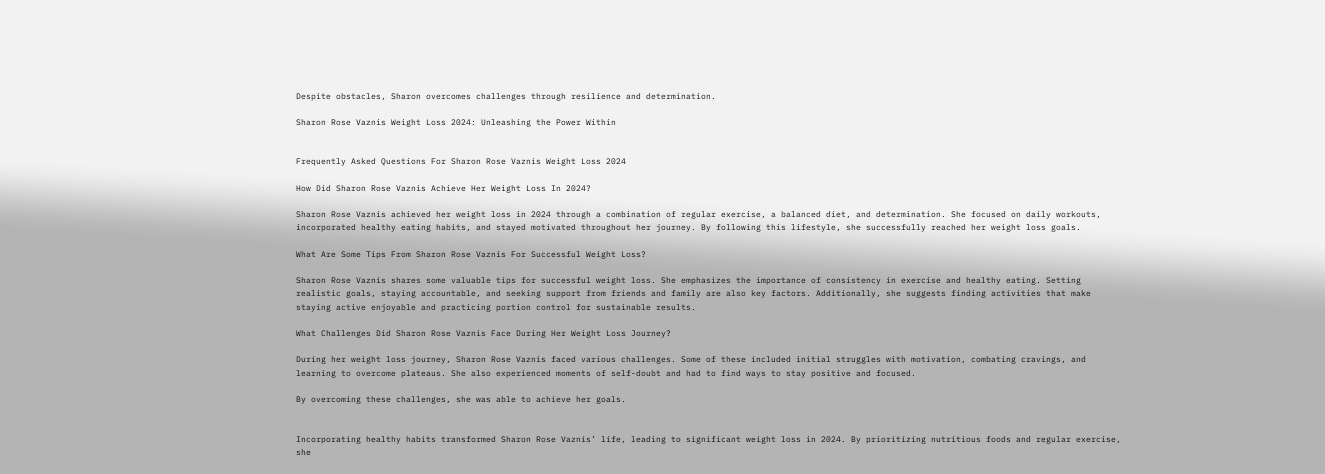Despite obstacles, Sharon overcomes challenges through resilience and determination.

Sharon Rose Vaznis Weight Loss 2024: Unleashing the Power Within


Frequently Asked Questions For Sharon Rose Vaznis Weight Loss 2024

How Did Sharon Rose Vaznis Achieve Her Weight Loss In 2024?

Sharon Rose Vaznis achieved her weight loss in 2024 through a combination of regular exercise, a balanced diet, and determination. She focused on daily workouts, incorporated healthy eating habits, and stayed motivated throughout her journey. By following this lifestyle, she successfully reached her weight loss goals.

What Are Some Tips From Sharon Rose Vaznis For Successful Weight Loss?

Sharon Rose Vaznis shares some valuable tips for successful weight loss. She emphasizes the importance of consistency in exercise and healthy eating. Setting realistic goals, staying accountable, and seeking support from friends and family are also key factors. Additionally, she suggests finding activities that make staying active enjoyable and practicing portion control for sustainable results.

What Challenges Did Sharon Rose Vaznis Face During Her Weight Loss Journey?

During her weight loss journey, Sharon Rose Vaznis faced various challenges. Some of these included initial struggles with motivation, combating cravings, and learning to overcome plateaus. She also experienced moments of self-doubt and had to find ways to stay positive and focused.

By overcoming these challenges, she was able to achieve her goals.


Incorporating healthy habits transformed Sharon Rose Vaznis’ life, leading to significant weight loss in 2024. By prioritizing nutritious foods and regular exercise, she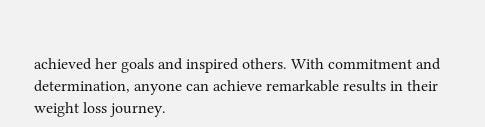achieved her goals and inspired others. With commitment and determination, anyone can achieve remarkable results in their weight loss journey.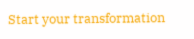Start your transformation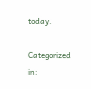today.

Categorized in: